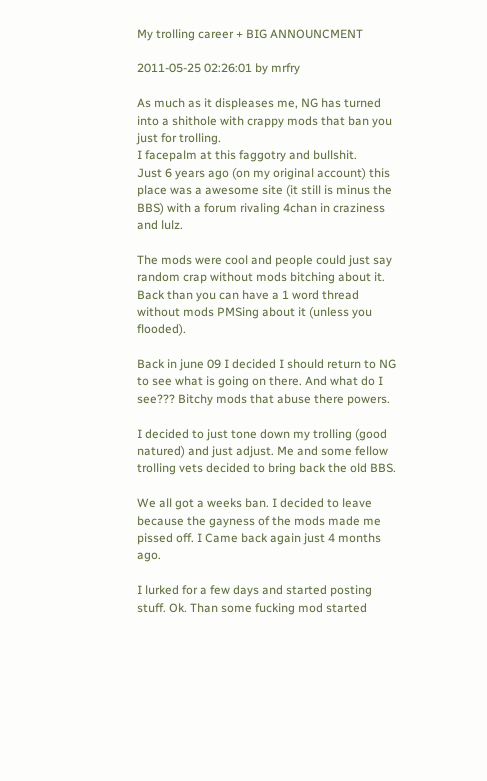My trolling career + BIG ANNOUNCMENT

2011-05-25 02:26:01 by mrfry

As much as it displeases me, NG has turned into a shithole with crappy mods that ban you just for trolling.
I facepalm at this faggotry and bullshit.
Just 6 years ago (on my original account) this place was a awesome site (it still is minus the BBS) with a forum rivaling 4chan in craziness and lulz.

The mods were cool and people could just say random crap without mods bitching about it. Back than you can have a 1 word thread without mods PMSing about it (unless you flooded).

Back in june 09 I decided I should return to NG to see what is going on there. And what do I see??? Bitchy mods that abuse there powers.

I decided to just tone down my trolling (good natured) and just adjust. Me and some fellow trolling vets decided to bring back the old BBS.

We all got a weeks ban. I decided to leave because the gayness of the mods made me pissed off. I Came back again just 4 months ago.

I lurked for a few days and started posting stuff. Ok. Than some fucking mod started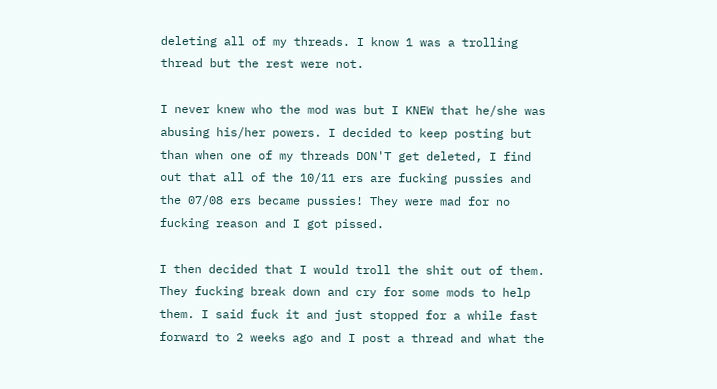deleting all of my threads. I know 1 was a trolling thread but the rest were not.

I never knew who the mod was but I KNEW that he/she was abusing his/her powers. I decided to keep posting but than when one of my threads DON'T get deleted, I find out that all of the 10/11 ers are fucking pussies and the 07/08 ers became pussies! They were mad for no fucking reason and I got pissed.

I then decided that I would troll the shit out of them. They fucking break down and cry for some mods to help them. I said fuck it and just stopped for a while fast forward to 2 weeks ago and I post a thread and what the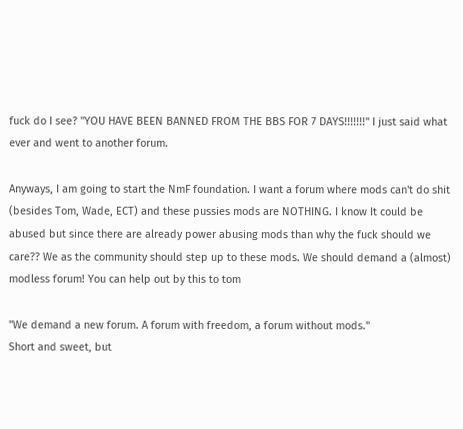fuck do I see? "YOU HAVE BEEN BANNED FROM THE BBS FOR 7 DAYS!!!!!!!" I just said what ever and went to another forum.

Anyways, I am going to start the NmF foundation. I want a forum where mods can't do shit (besides Tom, Wade, ECT) and these pussies mods are NOTHING. I know It could be abused but since there are already power abusing mods than why the fuck should we care?? We as the community should step up to these mods. We should demand a (almost) modless forum! You can help out by this to tom

"We demand a new forum. A forum with freedom, a forum without mods."
Short and sweet, but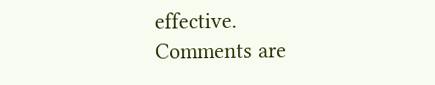effective. Comments are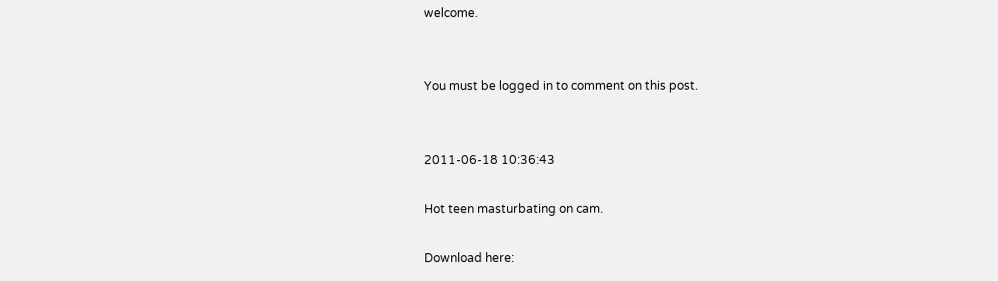welcome.


You must be logged in to comment on this post.


2011-06-18 10:36:43

Hot teen masturbating on cam.

Download here: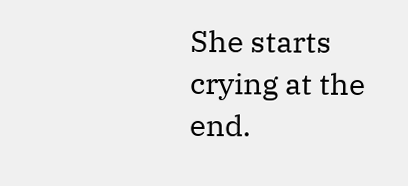She starts crying at the end.